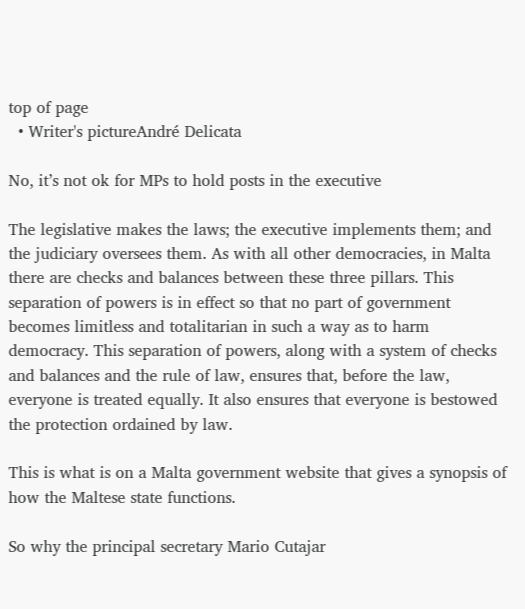top of page
  • Writer's pictureAndré Delicata

No, it’s not ok for MPs to hold posts in the executive

The legislative makes the laws; the executive implements them; and the judiciary oversees them. As with all other democracies, in Malta there are checks and balances between these three pillars. This separation of powers is in effect so that no part of government becomes limitless and totalitarian in such a way as to harm democracy. This separation of powers, along with a system of checks and balances and the rule of law, ensures that, before the law, everyone is treated equally. It also ensures that everyone is bestowed the protection ordained by law.

This is what is on a Malta government website that gives a synopsis of how the Maltese state functions.

So why the principal secretary Mario Cutajar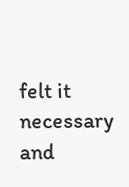felt it necessary and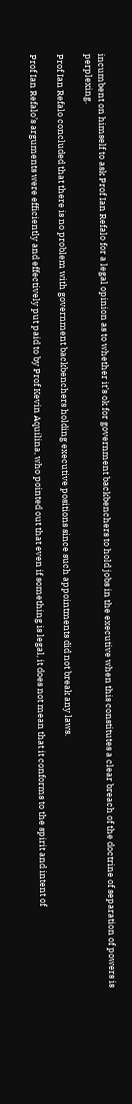incumbent on himself to ask Prof Ian Refalo for a legal opinion as to whether it’s ok for government backbenchers to hold jobs in the executive when this constitutes a clear breach of the doctrine of separation of powers is perplexing.

Prof Ian Refalo concluded that there is no problem with government backbenchers holding executive positions since such appointments did not break any laws.

Prof Ian Refalo’s arguments were efficiently and effectively put paid to by Prof Kevin Aquilina, who pointed out that even if something is legal, it does not mean that it conforms to the spirit and intent of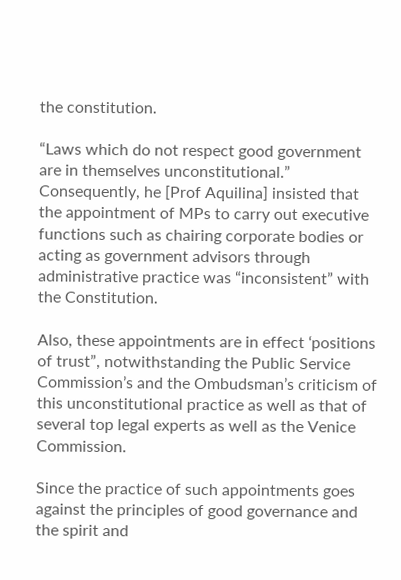the constitution.

“Laws which do not respect good government are in themselves unconstitutional.” Consequently, he [Prof Aquilina] insisted that the appointment of MPs to carry out executive functions such as chairing corporate bodies or acting as government advisors through administrative practice was “inconsistent” with the Constitution.

Also, these appointments are in effect ‘positions of trust”, notwithstanding the Public Service Commission’s and the Ombudsman’s criticism of this unconstitutional practice as well as that of several top legal experts as well as the Venice Commission.

Since the practice of such appointments goes against the principles of good governance and the spirit and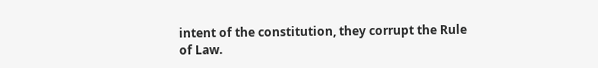intent of the constitution, they corrupt the Rule of Law.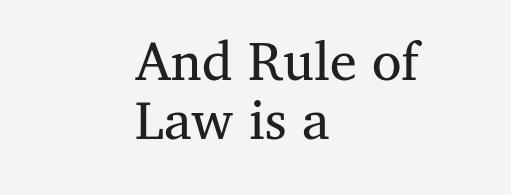And Rule of Law is a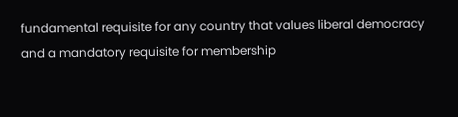fundamental requisite for any country that values liberal democracy and a mandatory requisite for membership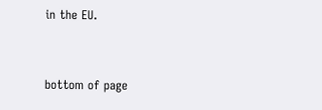in the EU.



bottom of page